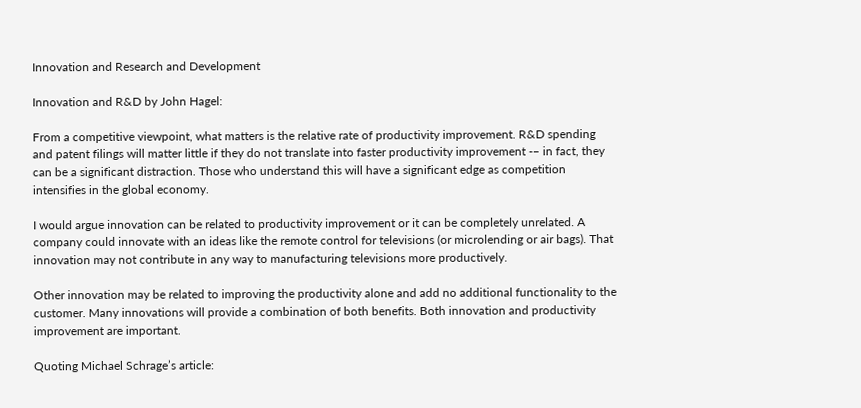Innovation and Research and Development

Innovation and R&D by John Hagel:

From a competitive viewpoint, what matters is the relative rate of productivity improvement. R&D spending and patent filings will matter little if they do not translate into faster productivity improvement -– in fact, they can be a significant distraction. Those who understand this will have a significant edge as competition intensifies in the global economy.

I would argue innovation can be related to productivity improvement or it can be completely unrelated. A company could innovate with an ideas like the remote control for televisions (or microlending or air bags). That innovation may not contribute in any way to manufacturing televisions more productively.

Other innovation may be related to improving the productivity alone and add no additional functionality to the customer. Many innovations will provide a combination of both benefits. Both innovation and productivity improvement are important.

Quoting Michael Schrage’s article: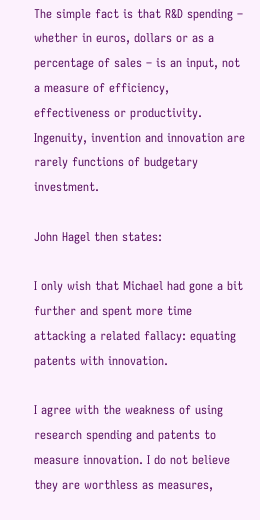The simple fact is that R&D spending – whether in euros, dollars or as a percentage of sales – is an input, not a measure of efficiency, effectiveness or productivity. Ingenuity, invention and innovation are rarely functions of budgetary investment.

John Hagel then states:

I only wish that Michael had gone a bit further and spent more time attacking a related fallacy: equating patents with innovation.

I agree with the weakness of using research spending and patents to measure innovation. I do not believe they are worthless as measures,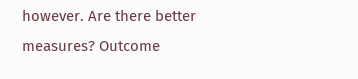however. Are there better measures? Outcome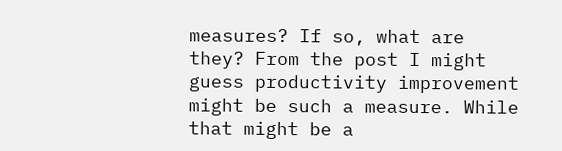measures? If so, what are they? From the post I might guess productivity improvement might be such a measure. While that might be a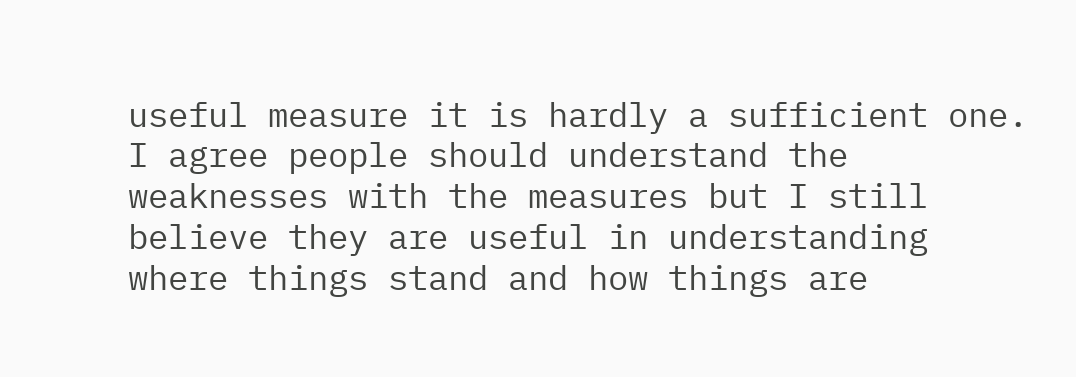useful measure it is hardly a sufficient one. I agree people should understand the weaknesses with the measures but I still believe they are useful in understanding where things stand and how things are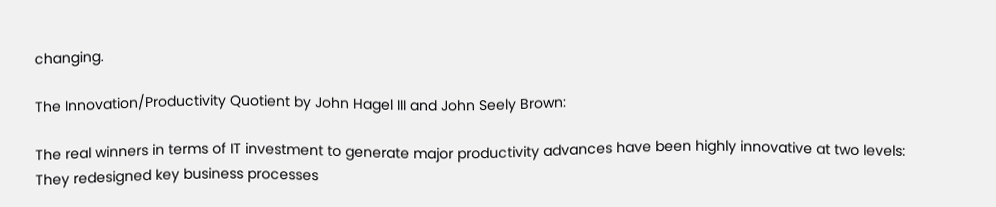changing.

The Innovation/Productivity Quotient by John Hagel III and John Seely Brown:

The real winners in terms of IT investment to generate major productivity advances have been highly innovative at two levels: They redesigned key business processes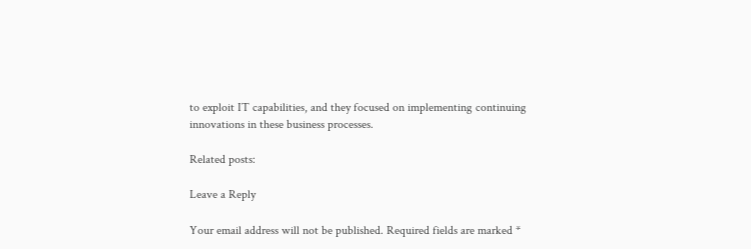to exploit IT capabilities, and they focused on implementing continuing innovations in these business processes.

Related posts:

Leave a Reply

Your email address will not be published. Required fields are marked *